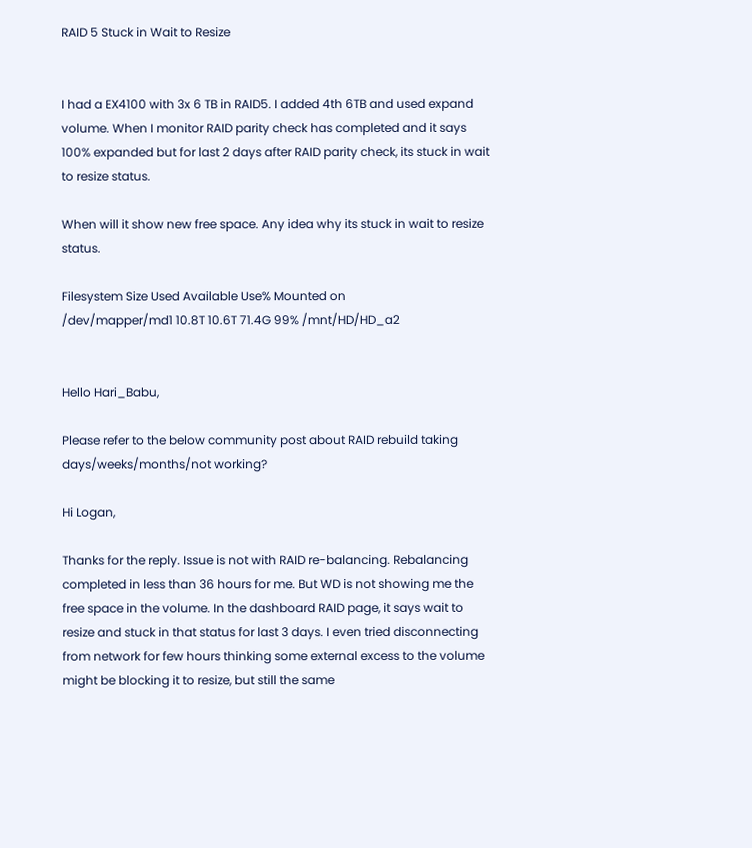RAID 5 Stuck in Wait to Resize


I had a EX4100 with 3x 6 TB in RAID5. I added 4th 6TB and used expand volume. When I monitor RAID parity check has completed and it says 100% expanded but for last 2 days after RAID parity check, its stuck in wait to resize status.

When will it show new free space. Any idea why its stuck in wait to resize status.

Filesystem Size Used Available Use% Mounted on
/dev/mapper/md1 10.8T 10.6T 71.4G 99% /mnt/HD/HD_a2


Hello Hari_Babu,

Please refer to the below community post about RAID rebuild taking days/weeks/months/not working?

Hi Logan,

Thanks for the reply. Issue is not with RAID re-balancing. Rebalancing completed in less than 36 hours for me. But WD is not showing me the free space in the volume. In the dashboard RAID page, it says wait to resize and stuck in that status for last 3 days. I even tried disconnecting from network for few hours thinking some external excess to the volume might be blocking it to resize, but still the same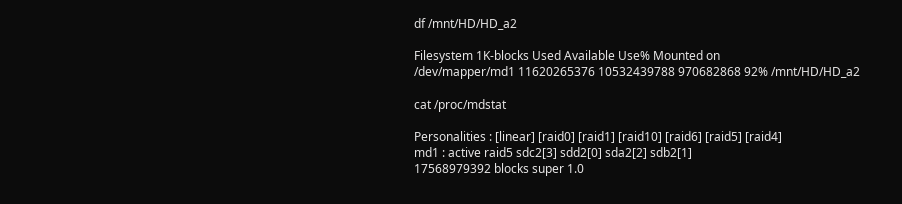df /mnt/HD/HD_a2

Filesystem 1K-blocks Used Available Use% Mounted on
/dev/mapper/md1 11620265376 10532439788 970682868 92% /mnt/HD/HD_a2

cat /proc/mdstat

Personalities : [linear] [raid0] [raid1] [raid10] [raid6] [raid5] [raid4]
md1 : active raid5 sdc2[3] sdd2[0] sda2[2] sdb2[1]
17568979392 blocks super 1.0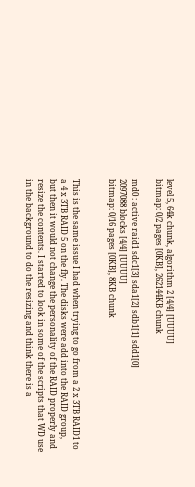level 5, 64k chunk, algorithm 2 [4/4] [UUUU]
bitmap: 0/2 pages [0KB], 262144KB chunk

md0 : active raid1 sdc1[3] sda1[2] sdb1[1] sdd1[0]
2097088 blocks [4/4] [UUUU]
bitmap: 0/16 pages [0KB], 8KB chunk


This is the same issue I had when trying to go from a 2 x 3TB RAID1 to a 4 x 3TB RAID 5 on the fly. The disks were add into the RAID group, but then it would not change the personality of the RAID properly and resize the contents. I started to look in some of the scripts that WD use in the background to do the resizing and think there is a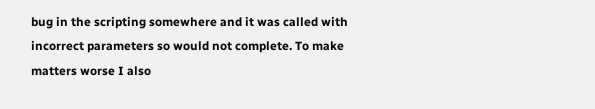bug in the scripting somewhere and it was called with incorrect parameters so would not complete. To make matters worse I also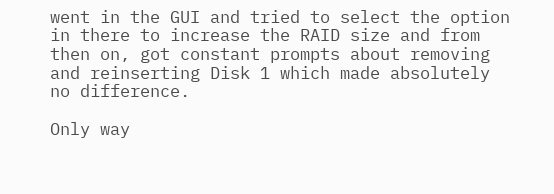went in the GUI and tried to select the option in there to increase the RAID size and from then on, got constant prompts about removing and reinserting Disk 1 which made absolutely no difference.

Only way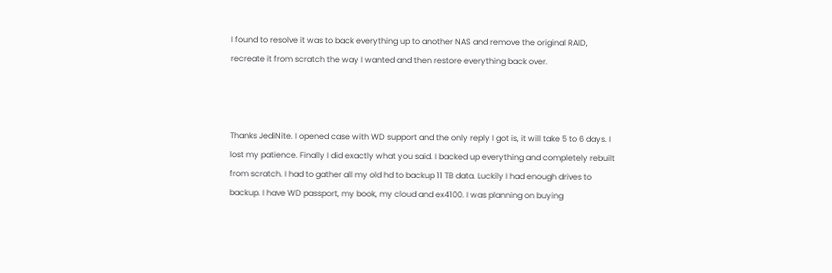I found to resolve it was to back everything up to another NAS and remove the original RAID, recreate it from scratch the way I wanted and then restore everything back over.



Thanks JediNite. I opened case with WD support and the only reply I got is, it will take 5 to 6 days. I lost my patience. Finally I did exactly what you said. I backed up everything and completely rebuilt from scratch. I had to gather all my old hd to backup 11 TB data. Luckily I had enough drives to backup. I have WD passport, my book, my cloud and ex4100. I was planning on buying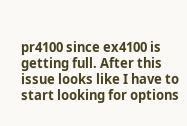pr4100 since ex4100 is getting full. After this issue looks like I have to start looking for options